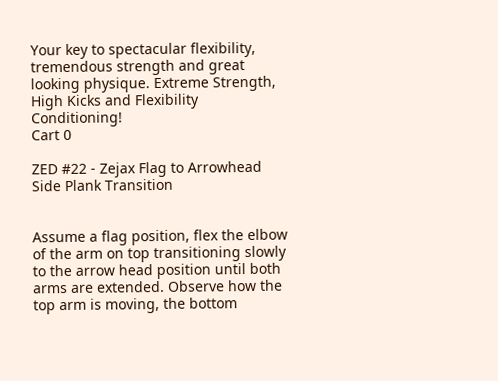Your key to spectacular flexibility, tremendous strength and great looking physique. Extreme Strength, High Kicks and Flexibility Conditioning!
Cart 0

ZED #22 - Zejax Flag to Arrowhead Side Plank Transition


Assume a flag position, flex the elbow of the arm on top transitioning slowly to the arrow head position until both arms are extended. Observe how the top arm is moving, the bottom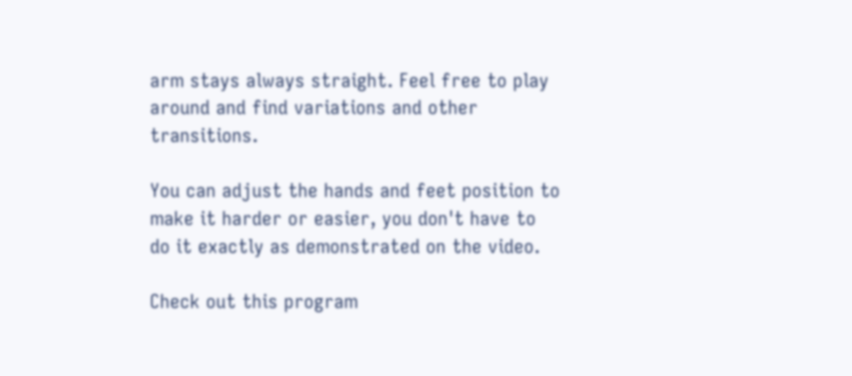arm stays always straight. Feel free to play around and find variations and other transitions.

You can adjust the hands and feet position to make it harder or easier, you don't have to do it exactly as demonstrated on the video.

Check out this program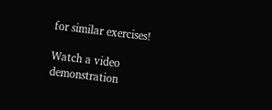for similar exercises!

Watch a video demonstration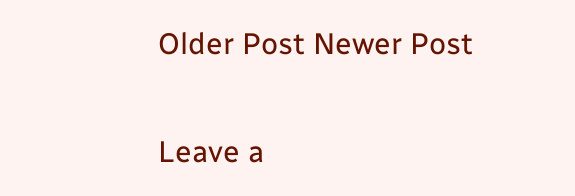Older Post Newer Post

Leave a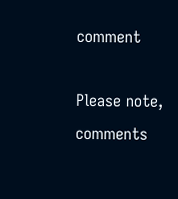comment

Please note, comments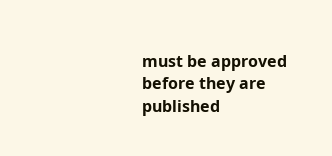must be approved before they are published